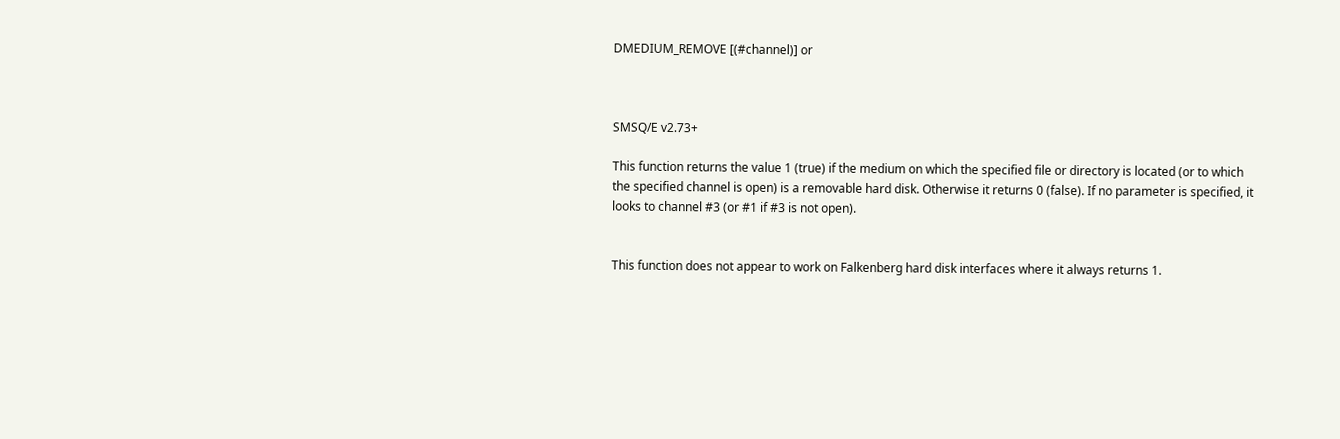DMEDIUM_REMOVE [(#channel)] or



SMSQ/E v2.73+

This function returns the value 1 (true) if the medium on which the specified file or directory is located (or to which the specified channel is open) is a removable hard disk. Otherwise it returns 0 (false). If no parameter is specified, it looks to channel #3 (or #1 if #3 is not open).


This function does not appear to work on Falkenberg hard disk interfaces where it always returns 1.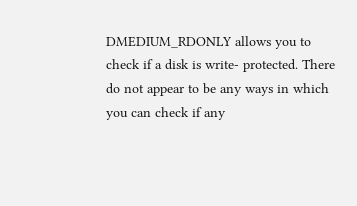DMEDIUM_RDONLY allows you to check if a disk is write- protected. There do not appear to be any ways in which you can check if any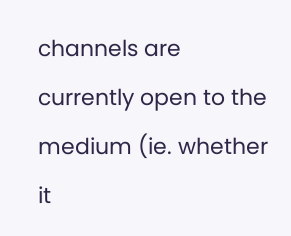channels are currently open to the medium (ie. whether it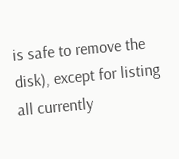is safe to remove the disk), except for listing all currently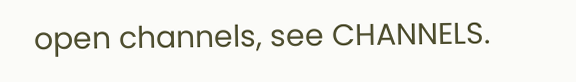open channels, see CHANNELS.